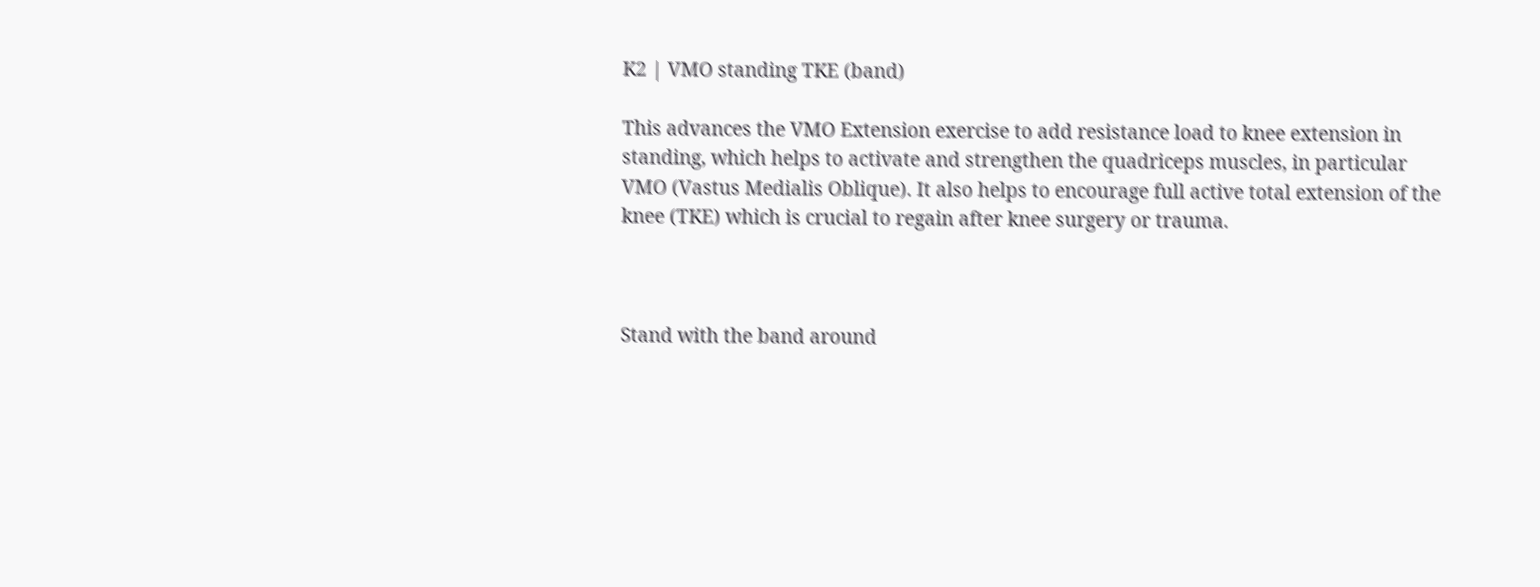K2 | VMO standing TKE (band)

This advances the VMO Extension exercise to add resistance load to knee extension in standing, which helps to activate and strengthen the quadriceps muscles, in particular VMO (Vastus Medialis Oblique). It also helps to encourage full active total extension of the knee (TKE) which is crucial to regain after knee surgery or trauma.



Stand with the band around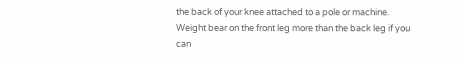the back of your knee attached to a pole or machine. Weight bear on the front leg more than the back leg if you can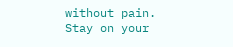without pain. Stay on your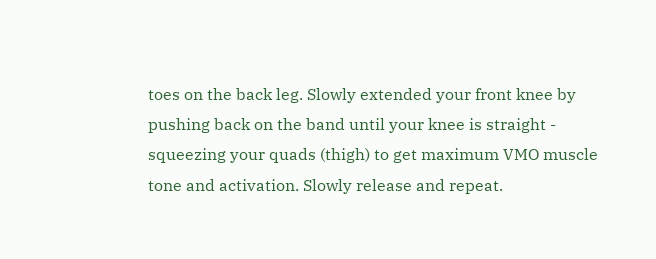toes on the back leg. Slowly extended your front knee by pushing back on the band until your knee is straight - squeezing your quads (thigh) to get maximum VMO muscle tone and activation. Slowly release and repeat.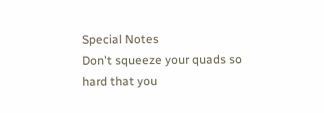Special Notes
Don't squeeze your quads so hard that you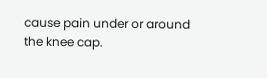cause pain under or around the knee cap.